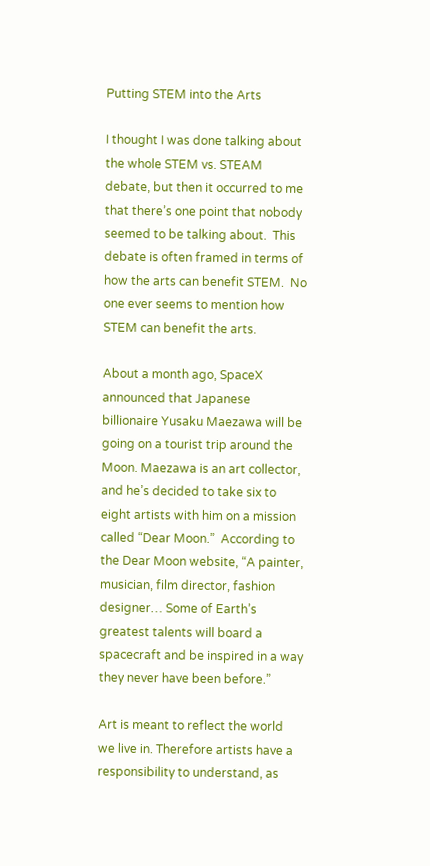Putting STEM into the Arts

I thought I was done talking about the whole STEM vs. STEAM debate, but then it occurred to me that there’s one point that nobody seemed to be talking about.  This debate is often framed in terms of how the arts can benefit STEM.  No one ever seems to mention how STEM can benefit the arts.

About a month ago, SpaceX announced that Japanese billionaire Yusaku Maezawa will be going on a tourist trip around the Moon. Maezawa is an art collector, and he’s decided to take six to eight artists with him on a mission called “Dear Moon.”  According to the Dear Moon website, “A painter, musician, film director, fashion designer… Some of Earth’s greatest talents will board a spacecraft and be inspired in a way they never have been before.”

Art is meant to reflect the world we live in. Therefore artists have a responsibility to understand, as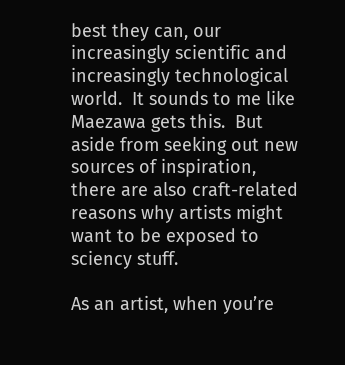best they can, our increasingly scientific and increasingly technological world.  It sounds to me like Maezawa gets this.  But aside from seeking out new sources of inspiration, there are also craft-related reasons why artists might want to be exposed to sciency stuff.

As an artist, when you’re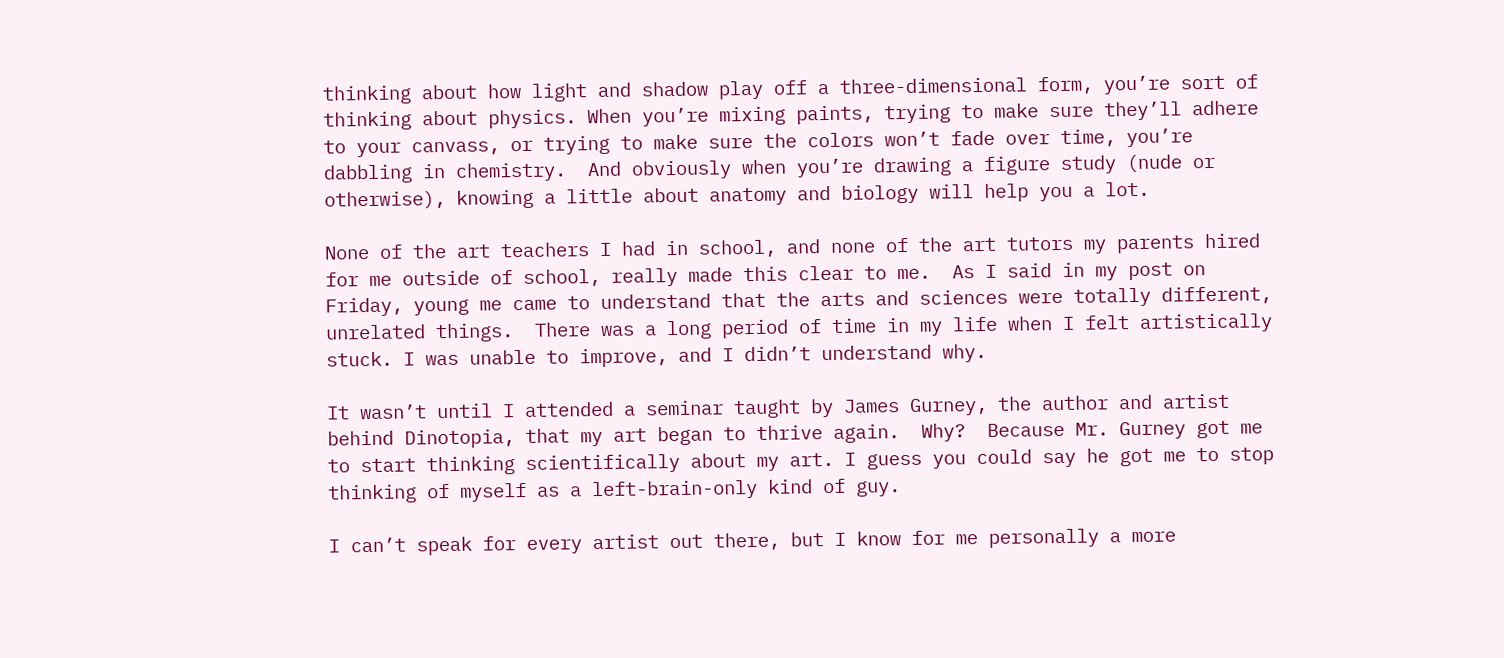thinking about how light and shadow play off a three-dimensional form, you’re sort of thinking about physics. When you’re mixing paints, trying to make sure they’ll adhere to your canvass, or trying to make sure the colors won’t fade over time, you’re dabbling in chemistry.  And obviously when you’re drawing a figure study (nude or otherwise), knowing a little about anatomy and biology will help you a lot.

None of the art teachers I had in school, and none of the art tutors my parents hired for me outside of school, really made this clear to me.  As I said in my post on Friday, young me came to understand that the arts and sciences were totally different, unrelated things.  There was a long period of time in my life when I felt artistically stuck. I was unable to improve, and I didn’t understand why.

It wasn’t until I attended a seminar taught by James Gurney, the author and artist behind Dinotopia, that my art began to thrive again.  Why?  Because Mr. Gurney got me to start thinking scientifically about my art. I guess you could say he got me to stop thinking of myself as a left-brain-only kind of guy.

I can’t speak for every artist out there, but I know for me personally a more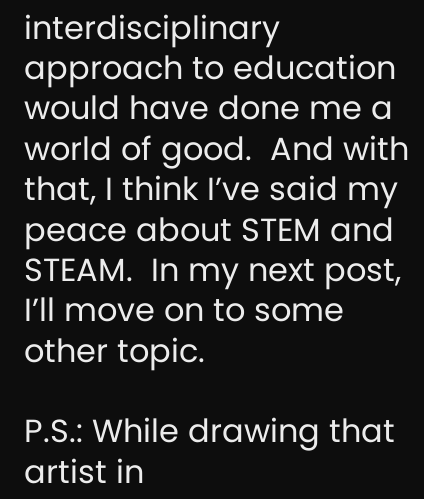interdisciplinary approach to education would have done me a world of good.  And with that, I think I’ve said my peace about STEM and STEAM.  In my next post, I’ll move on to some other topic.

P.S.: While drawing that artist in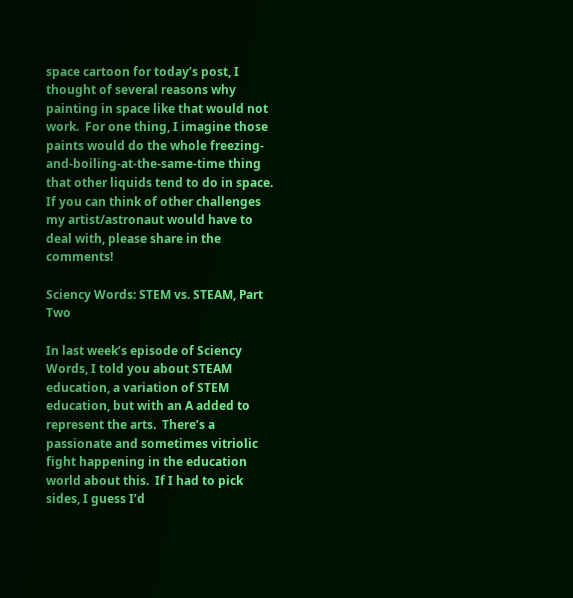space cartoon for today’s post, I thought of several reasons why painting in space like that would not work.  For one thing, I imagine those paints would do the whole freezing-and-boiling-at-the-same-time thing that other liquids tend to do in space.  If you can think of other challenges my artist/astronaut would have to deal with, please share in the comments!

Sciency Words: STEM vs. STEAM, Part Two

In last week’s episode of Sciency Words, I told you about STEAM education, a variation of STEM education, but with an A added to represent the arts.  There’s a passionate and sometimes vitriolic fight happening in the education world about this.  If I had to pick sides, I guess I’d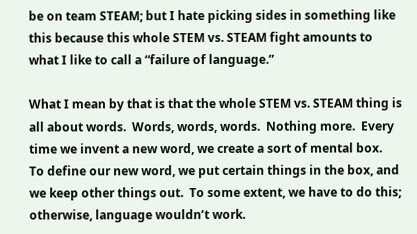be on team STEAM; but I hate picking sides in something like this because this whole STEM vs. STEAM fight amounts to what I like to call a “failure of language.”

What I mean by that is that the whole STEM vs. STEAM thing is all about words.  Words, words, words.  Nothing more.  Every time we invent a new word, we create a sort of mental box.  To define our new word, we put certain things in the box, and we keep other things out.  To some extent, we have to do this; otherwise, language wouldn’t work.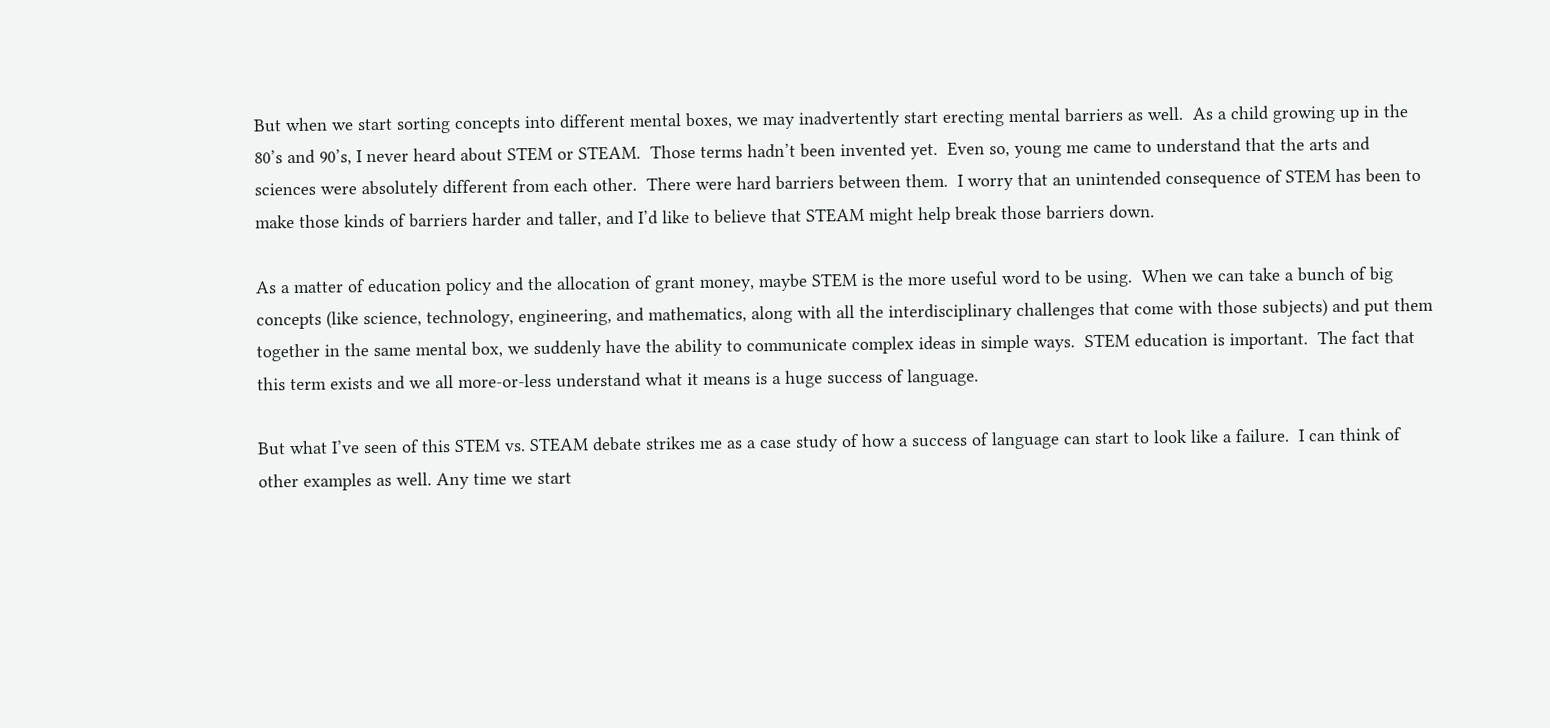But when we start sorting concepts into different mental boxes, we may inadvertently start erecting mental barriers as well.  As a child growing up in the 80’s and 90’s, I never heard about STEM or STEAM.  Those terms hadn’t been invented yet.  Even so, young me came to understand that the arts and sciences were absolutely different from each other.  There were hard barriers between them.  I worry that an unintended consequence of STEM has been to make those kinds of barriers harder and taller, and I’d like to believe that STEAM might help break those barriers down.

As a matter of education policy and the allocation of grant money, maybe STEM is the more useful word to be using.  When we can take a bunch of big concepts (like science, technology, engineering, and mathematics, along with all the interdisciplinary challenges that come with those subjects) and put them together in the same mental box, we suddenly have the ability to communicate complex ideas in simple ways.  STEM education is important.  The fact that this term exists and we all more-or-less understand what it means is a huge success of language.

But what I’ve seen of this STEM vs. STEAM debate strikes me as a case study of how a success of language can start to look like a failure.  I can think of other examples as well. Any time we start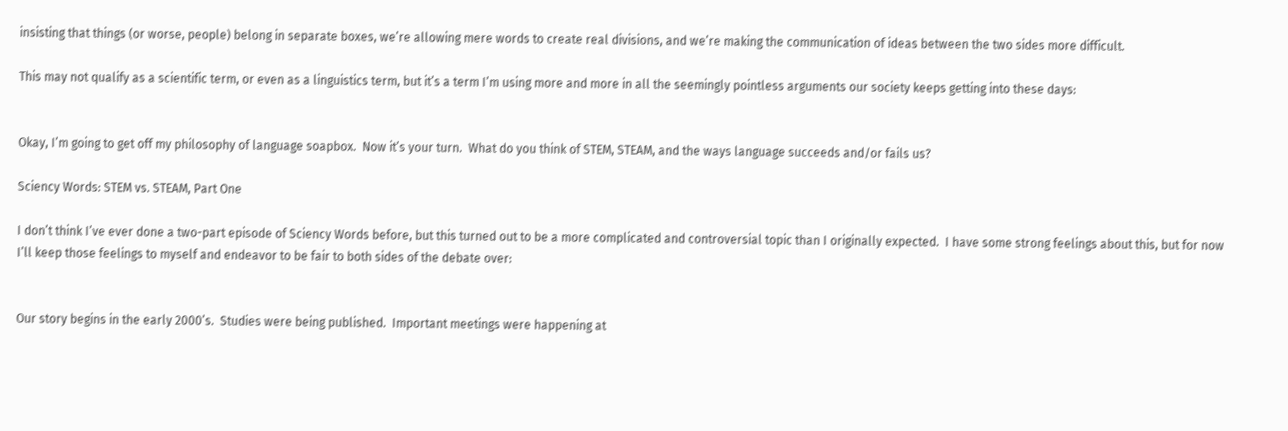insisting that things (or worse, people) belong in separate boxes, we’re allowing mere words to create real divisions, and we’re making the communication of ideas between the two sides more difficult.

This may not qualify as a scientific term, or even as a linguistics term, but it’s a term I’m using more and more in all the seemingly pointless arguments our society keeps getting into these days:


Okay, I’m going to get off my philosophy of language soapbox.  Now it’s your turn.  What do you think of STEM, STEAM, and the ways language succeeds and/or fails us?

Sciency Words: STEM vs. STEAM, Part One

I don’t think I’ve ever done a two-part episode of Sciency Words before, but this turned out to be a more complicated and controversial topic than I originally expected.  I have some strong feelings about this, but for now I’ll keep those feelings to myself and endeavor to be fair to both sides of the debate over:


Our story begins in the early 2000’s.  Studies were being published.  Important meetings were happening at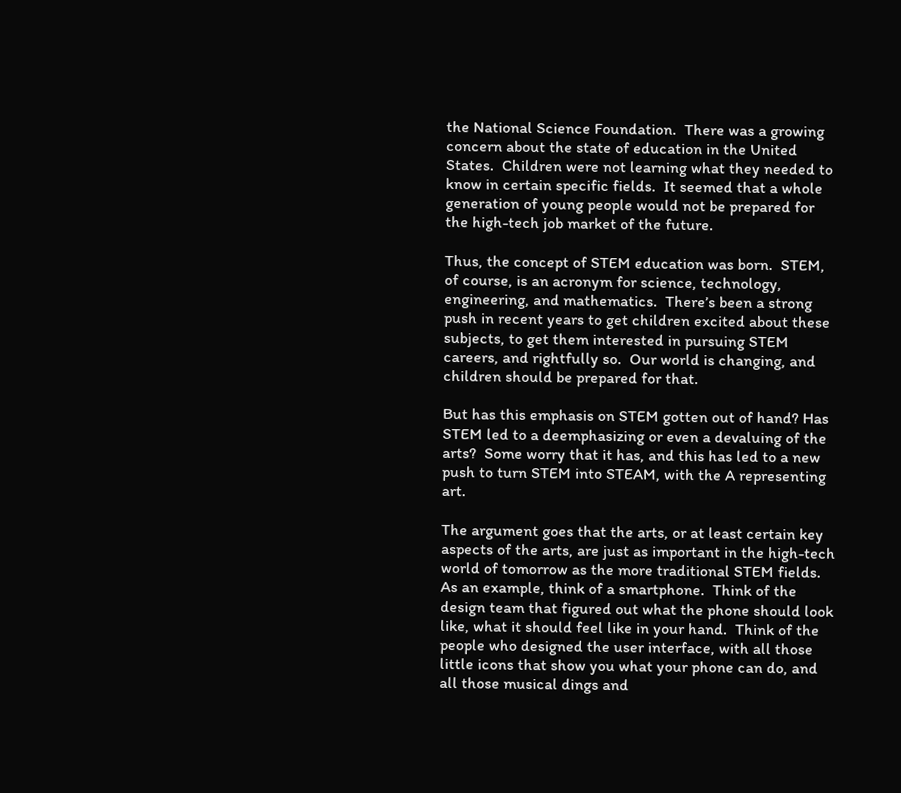the National Science Foundation.  There was a growing concern about the state of education in the United States.  Children were not learning what they needed to know in certain specific fields.  It seemed that a whole generation of young people would not be prepared for the high-tech job market of the future.

Thus, the concept of STEM education was born.  STEM, of course, is an acronym for science, technology, engineering, and mathematics.  There’s been a strong push in recent years to get children excited about these subjects, to get them interested in pursuing STEM careers, and rightfully so.  Our world is changing, and children should be prepared for that.

But has this emphasis on STEM gotten out of hand? Has STEM led to a deemphasizing or even a devaluing of the arts?  Some worry that it has, and this has led to a new push to turn STEM into STEAM, with the A representing art.

The argument goes that the arts, or at least certain key aspects of the arts, are just as important in the high-tech world of tomorrow as the more traditional STEM fields.  As an example, think of a smartphone.  Think of the design team that figured out what the phone should look like, what it should feel like in your hand.  Think of the people who designed the user interface, with all those little icons that show you what your phone can do, and all those musical dings and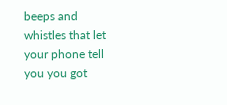beeps and whistles that let your phone tell you you got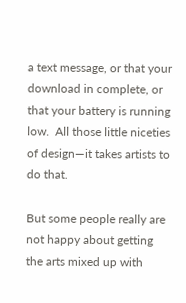a text message, or that your download in complete, or that your battery is running low.  All those little niceties of design—it takes artists to do that.

But some people really are not happy about getting the arts mixed up with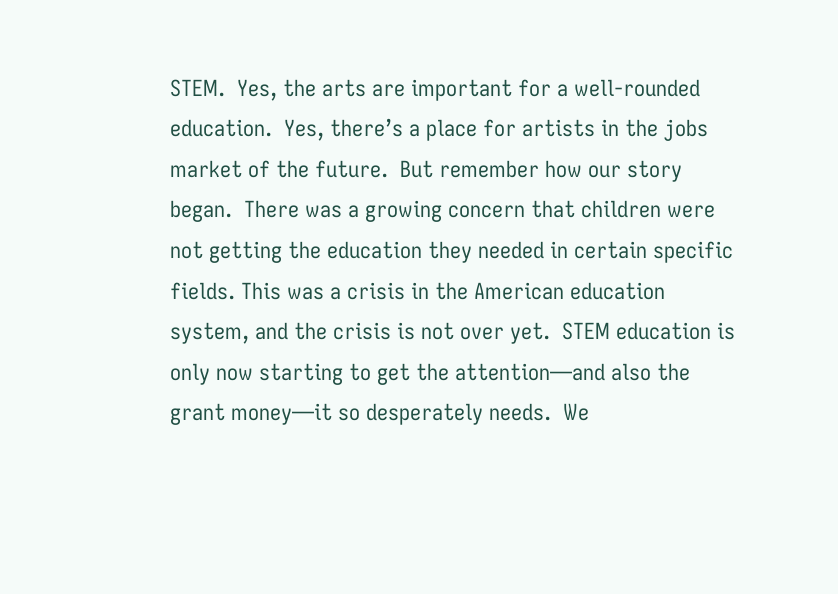STEM.  Yes, the arts are important for a well-rounded education.  Yes, there’s a place for artists in the jobs market of the future.  But remember how our story began.  There was a growing concern that children were not getting the education they needed in certain specific fields. This was a crisis in the American education system, and the crisis is not over yet.  STEM education is only now starting to get the attention—and also the grant money—it so desperately needs.  We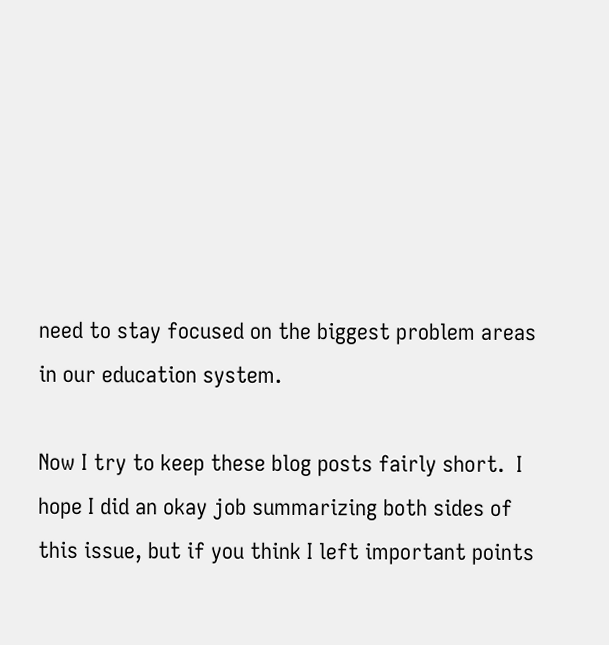need to stay focused on the biggest problem areas in our education system.

Now I try to keep these blog posts fairly short.  I hope I did an okay job summarizing both sides of this issue, but if you think I left important points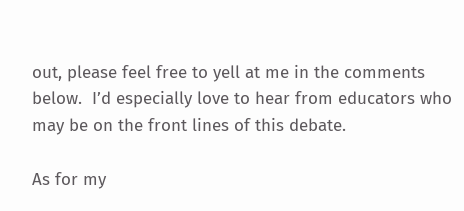out, please feel free to yell at me in the comments below.  I’d especially love to hear from educators who may be on the front lines of this debate.

As for my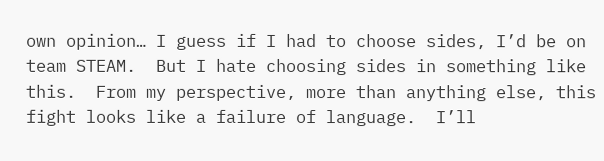own opinion… I guess if I had to choose sides, I’d be on team STEAM.  But I hate choosing sides in something like this.  From my perspective, more than anything else, this fight looks like a failure of language.  I’ll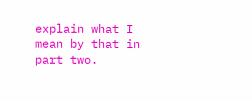explain what I mean by that in part two.